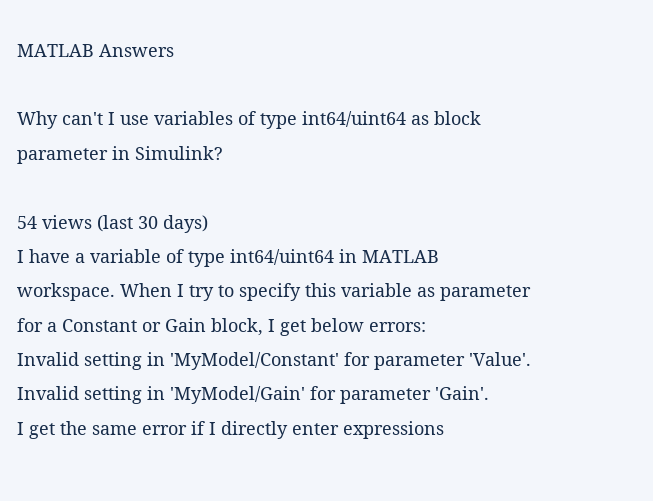MATLAB Answers

Why can't I use variables of type int64/uint64 as block parameter in Simulink?

54 views (last 30 days)
I have a variable of type int64/uint64 in MATLAB workspace. When I try to specify this variable as parameter for a Constant or Gain block, I get below errors:
Invalid setting in 'MyModel/Constant' for parameter 'Value'.
Invalid setting in 'MyModel/Gain' for parameter 'Gain'.
I get the same error if I directly enter expressions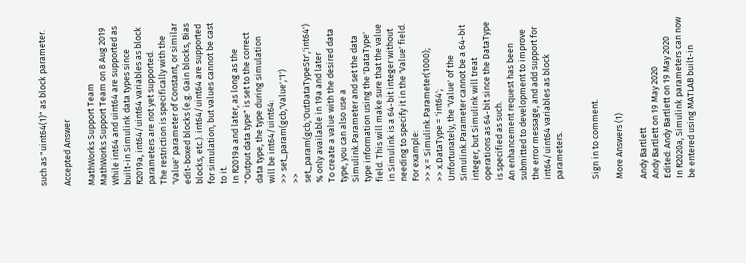such as "uint64(1)" as block parameter.

Accepted Answer

MathWorks Support Team
MathWorks Support Team on 8 Aug 2019
While int64 and uint64 are supported as built-in Simulink data types since R2019a, int64/uint64 variables as block parameters are not yet supported.
The restriction is specifically with the 'Value' parameter of Constant, or similar edit-boxed blocks (e.g. Gain blocks, Bias blocks, etc.). int64/uint64 are supported for simulation, but values cannot be cast to it.
In R2019a and later, as long as the "Output data type" is set to the correct data type, the type during simulation will be int64/uint64:
>> set_param(gcb,'Value','1')
>> set_param(gcb,'OutDataTypeStr','int64') % only available in 19a and later
To create a value with the desired data type, you can also use a Simulink.Parameter and set the data type information using the 'DataType' field. This will make sure that the value in Simulink is a 64-bit integer without needing to specify it in the 'Value' field. For example:
>> x = Simulink.Parameter(1000);
>> x.DataType = 'int64';
Unfortunately, the 'Value' of the Simulink.Parameter cannot be a 64-bit integer, but Simulink will treat operations as 64-bit since the DataType is specified as such.
An enhancement request has been submitted to development to improve the error message, and add support for int64/uint64 variables as block parameters.


Sign in to comment.

More Answers (1)

Andy Bartlett
Andy Bartlett on 19 May 2020
Edited: Andy Bartlett on 19 May 2020
In R2020a, Simulink parameters can now be entered using MATLAB built-in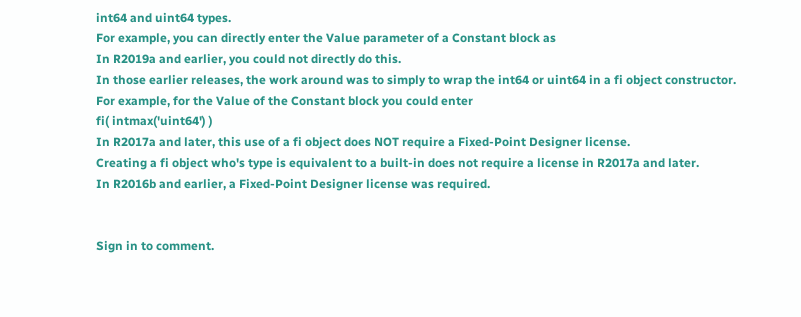int64 and uint64 types.
For example, you can directly enter the Value parameter of a Constant block as
In R2019a and earlier, you could not directly do this.
In those earlier releases, the work around was to simply to wrap the int64 or uint64 in a fi object constructor.
For example, for the Value of the Constant block you could enter
fi( intmax('uint64') )
In R2017a and later, this use of a fi object does NOT require a Fixed-Point Designer license.
Creating a fi object who's type is equivalent to a built-in does not require a license in R2017a and later.
In R2016b and earlier, a Fixed-Point Designer license was required.


Sign in to comment.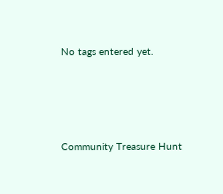No tags entered yet.




Community Treasure Hunt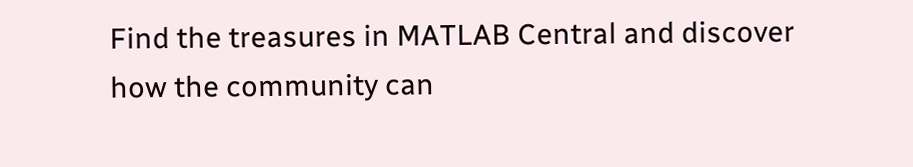Find the treasures in MATLAB Central and discover how the community can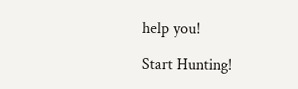help you!

Start Hunting!